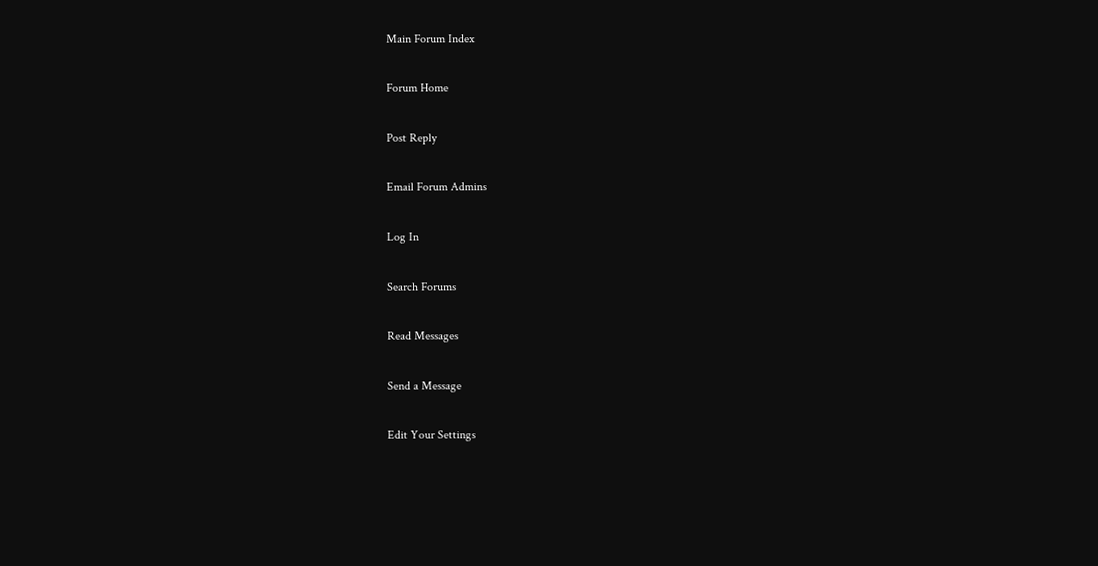Main Forum Index

Forum Home

Post Reply

Email Forum Admins

Log In

Search Forums

Read Messages

Send a Message

Edit Your Settings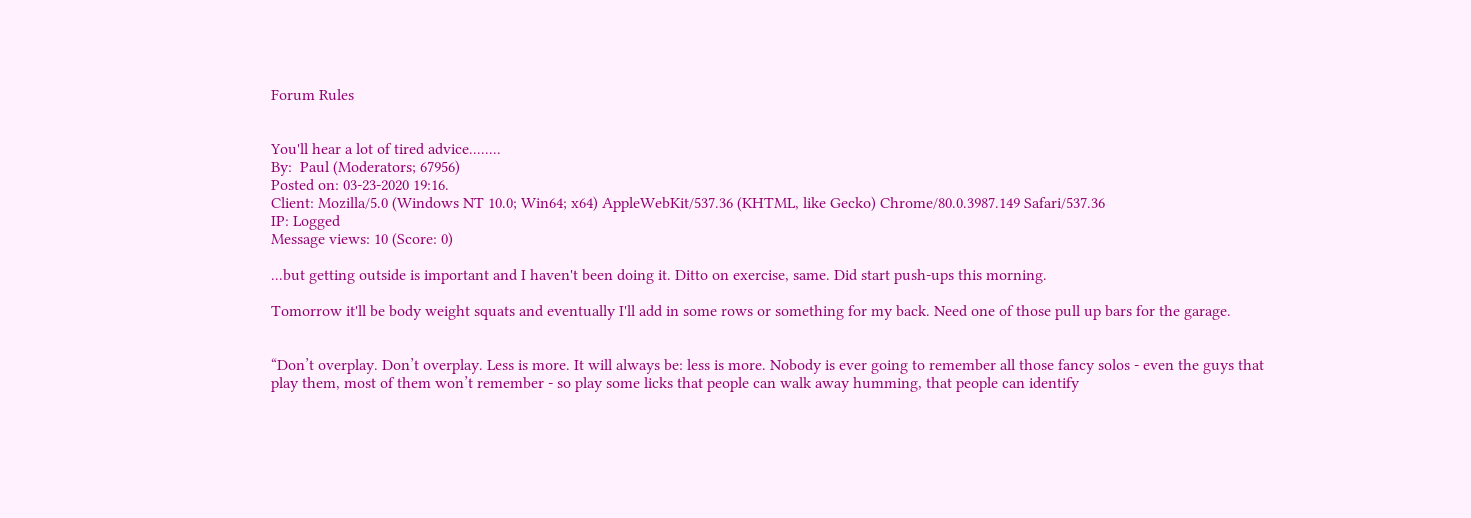Forum Rules


You'll hear a lot of tired advice........
By:  Paul (Moderators; 67956)
Posted on: 03-23-2020 19:16.
Client: Mozilla/5.0 (Windows NT 10.0; Win64; x64) AppleWebKit/537.36 (KHTML, like Gecko) Chrome/80.0.3987.149 Safari/537.36
IP: Logged
Message views: 10 (Score: 0)

...but getting outside is important and I haven't been doing it. Ditto on exercise, same. Did start push-ups this morning.

Tomorrow it'll be body weight squats and eventually I'll add in some rows or something for my back. Need one of those pull up bars for the garage.


“Don’t overplay. Don’t overplay. Less is more. It will always be: less is more. Nobody is ever going to remember all those fancy solos - even the guys that play them, most of them won’t remember - so play some licks that people can walk away humming, that people can identify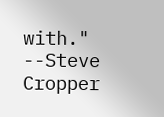with." --Steve Cropper